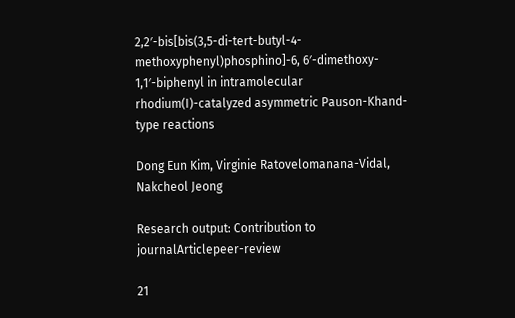2,2′-bis[bis(3,5-di-tert-butyl-4-methoxyphenyl)phosphino]-6, 6′-dimethoxy- 1,1′-biphenyl in intramolecular rhodium(I)-catalyzed asymmetric Pauson-Khand-type reactions

Dong Eun Kim, Virginie Ratovelomanana-Vidal, Nakcheol Jeong

Research output: Contribution to journalArticlepeer-review

21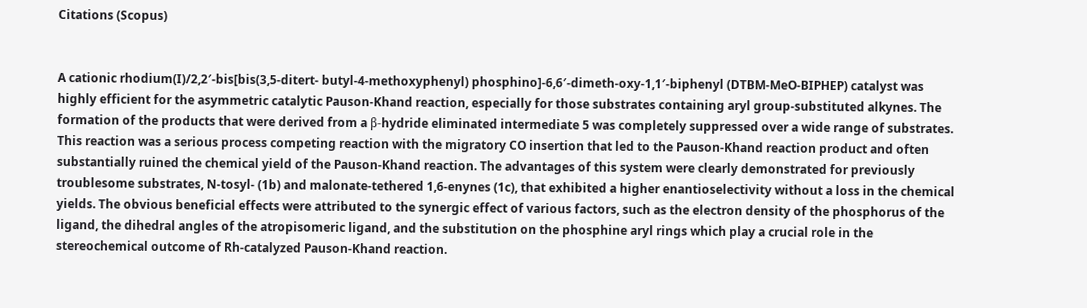Citations (Scopus)


A cationic rhodium(I)/2,2′-bis[bis(3,5-ditert- butyl-4-methoxyphenyl) phosphino]-6,6′-dimeth-oxy-1,1′-biphenyl (DTBM-MeO-BIPHEP) catalyst was highly efficient for the asymmetric catalytic Pauson-Khand reaction, especially for those substrates containing aryl group-substituted alkynes. The formation of the products that were derived from a β-hydride eliminated intermediate 5 was completely suppressed over a wide range of substrates. This reaction was a serious process competing reaction with the migratory CO insertion that led to the Pauson-Khand reaction product and often substantially ruined the chemical yield of the Pauson-Khand reaction. The advantages of this system were clearly demonstrated for previously troublesome substrates, N-tosyl- (1b) and malonate-tethered 1,6-enynes (1c), that exhibited a higher enantioselectivity without a loss in the chemical yields. The obvious beneficial effects were attributed to the synergic effect of various factors, such as the electron density of the phosphorus of the ligand, the dihedral angles of the atropisomeric ligand, and the substitution on the phosphine aryl rings which play a crucial role in the stereochemical outcome of Rh-catalyzed Pauson-Khand reaction.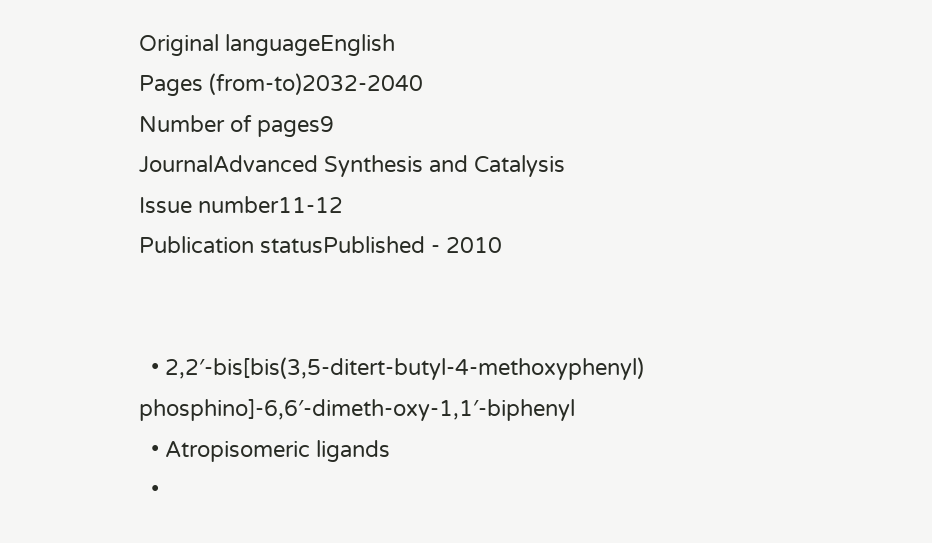Original languageEnglish
Pages (from-to)2032-2040
Number of pages9
JournalAdvanced Synthesis and Catalysis
Issue number11-12
Publication statusPublished - 2010


  • 2,2′-bis[bis(3,5-ditert-butyl-4-methoxyphenyl) phosphino]-6,6′-dimeth-oxy-1,1′-biphenyl
  • Atropisomeric ligands
  •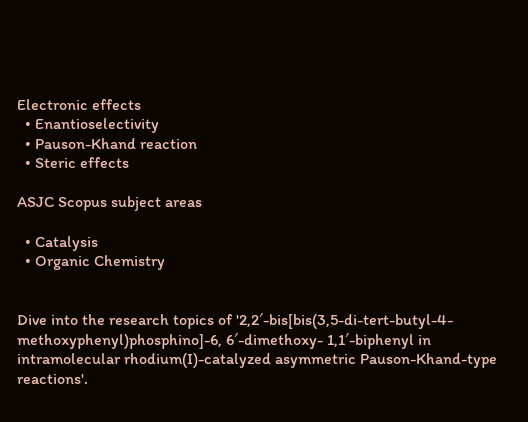Electronic effects
  • Enantioselectivity
  • Pauson-Khand reaction
  • Steric effects

ASJC Scopus subject areas

  • Catalysis
  • Organic Chemistry


Dive into the research topics of '2,2′-bis[bis(3,5-di-tert-butyl-4-methoxyphenyl)phosphino]-6, 6′-dimethoxy- 1,1′-biphenyl in intramolecular rhodium(I)-catalyzed asymmetric Pauson-Khand-type reactions'.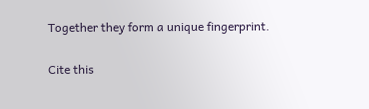Together they form a unique fingerprint.

Cite this